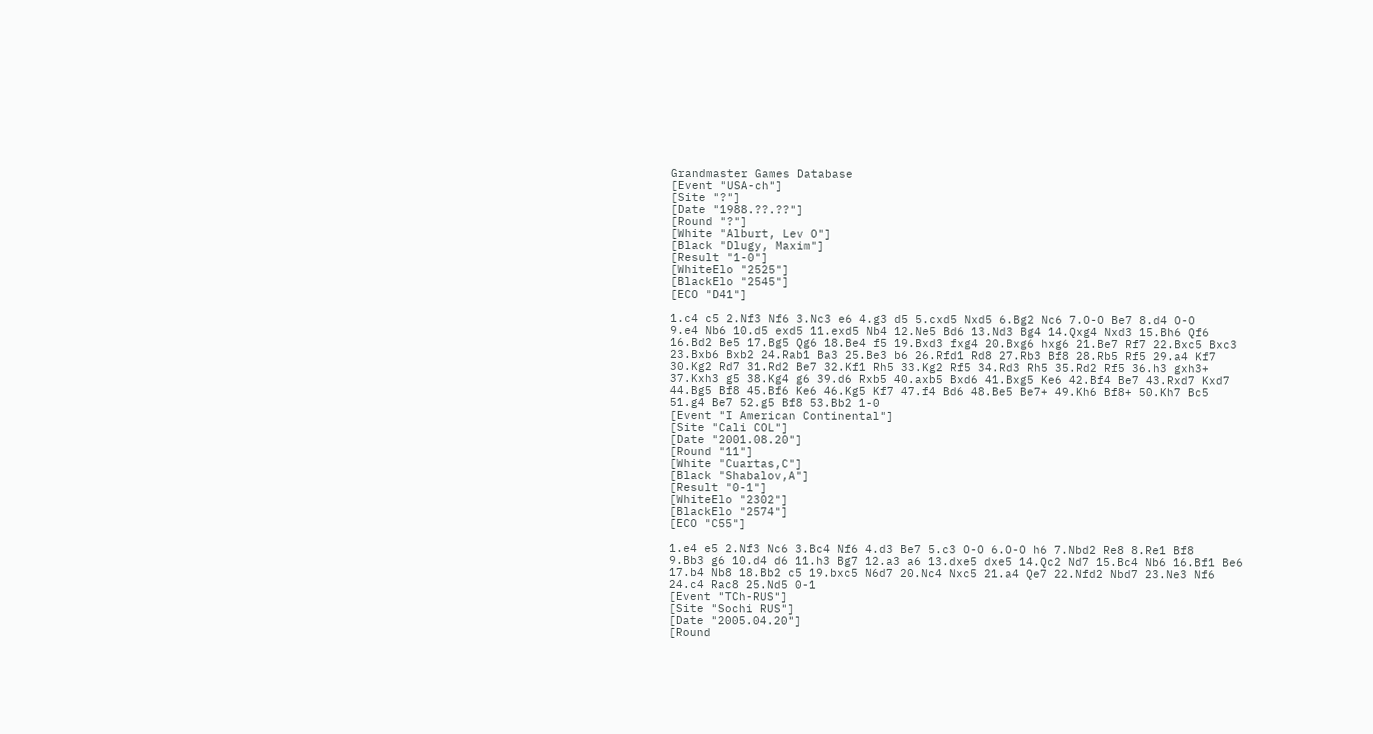Grandmaster Games Database
[Event "USA-ch"]
[Site "?"]
[Date "1988.??.??"]
[Round "?"]
[White "Alburt, Lev O"]
[Black "Dlugy, Maxim"]
[Result "1-0"]
[WhiteElo "2525"]
[BlackElo "2545"]
[ECO "D41"]

1.c4 c5 2.Nf3 Nf6 3.Nc3 e6 4.g3 d5 5.cxd5 Nxd5 6.Bg2 Nc6 7.O-O Be7 8.d4 O-O
9.e4 Nb6 10.d5 exd5 11.exd5 Nb4 12.Ne5 Bd6 13.Nd3 Bg4 14.Qxg4 Nxd3 15.Bh6 Qf6
16.Bd2 Be5 17.Bg5 Qg6 18.Be4 f5 19.Bxd3 fxg4 20.Bxg6 hxg6 21.Be7 Rf7 22.Bxc5 Bxc3
23.Bxb6 Bxb2 24.Rab1 Ba3 25.Be3 b6 26.Rfd1 Rd8 27.Rb3 Bf8 28.Rb5 Rf5 29.a4 Kf7
30.Kg2 Rd7 31.Rd2 Be7 32.Kf1 Rh5 33.Kg2 Rf5 34.Rd3 Rh5 35.Rd2 Rf5 36.h3 gxh3+
37.Kxh3 g5 38.Kg4 g6 39.d6 Rxb5 40.axb5 Bxd6 41.Bxg5 Ke6 42.Bf4 Be7 43.Rxd7 Kxd7
44.Bg5 Bf8 45.Bf6 Ke6 46.Kg5 Kf7 47.f4 Bd6 48.Be5 Be7+ 49.Kh6 Bf8+ 50.Kh7 Bc5
51.g4 Be7 52.g5 Bf8 53.Bb2 1-0
[Event "I American Continental"]
[Site "Cali COL"]
[Date "2001.08.20"]
[Round "11"]
[White "Cuartas,C"]
[Black "Shabalov,A"]
[Result "0-1"]
[WhiteElo "2302"]
[BlackElo "2574"]
[ECO "C55"]

1.e4 e5 2.Nf3 Nc6 3.Bc4 Nf6 4.d3 Be7 5.c3 O-O 6.O-O h6 7.Nbd2 Re8 8.Re1 Bf8
9.Bb3 g6 10.d4 d6 11.h3 Bg7 12.a3 a6 13.dxe5 dxe5 14.Qc2 Nd7 15.Bc4 Nb6 16.Bf1 Be6
17.b4 Nb8 18.Bb2 c5 19.bxc5 N6d7 20.Nc4 Nxc5 21.a4 Qe7 22.Nfd2 Nbd7 23.Ne3 Nf6
24.c4 Rac8 25.Nd5 0-1
[Event "TCh-RUS"]
[Site "Sochi RUS"]
[Date "2005.04.20"]
[Round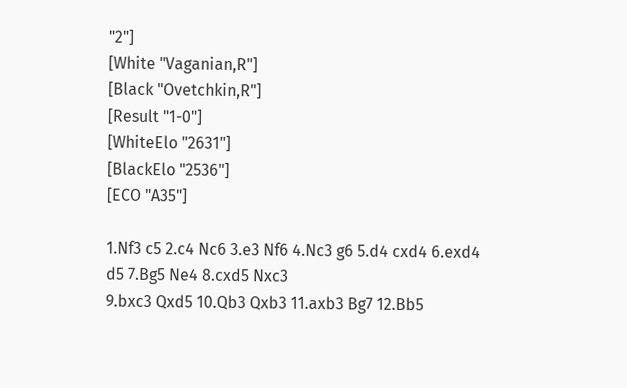"2"]
[White "Vaganian,R"]
[Black "Ovetchkin,R"]
[Result "1-0"]
[WhiteElo "2631"]
[BlackElo "2536"]
[ECO "A35"]

1.Nf3 c5 2.c4 Nc6 3.e3 Nf6 4.Nc3 g6 5.d4 cxd4 6.exd4 d5 7.Bg5 Ne4 8.cxd5 Nxc3
9.bxc3 Qxd5 10.Qb3 Qxb3 11.axb3 Bg7 12.Bb5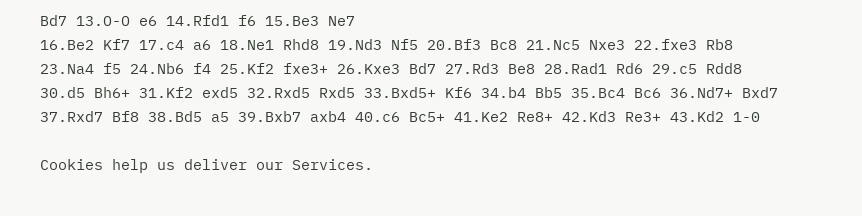Bd7 13.O-O e6 14.Rfd1 f6 15.Be3 Ne7
16.Be2 Kf7 17.c4 a6 18.Ne1 Rhd8 19.Nd3 Nf5 20.Bf3 Bc8 21.Nc5 Nxe3 22.fxe3 Rb8
23.Na4 f5 24.Nb6 f4 25.Kf2 fxe3+ 26.Kxe3 Bd7 27.Rd3 Be8 28.Rad1 Rd6 29.c5 Rdd8
30.d5 Bh6+ 31.Kf2 exd5 32.Rxd5 Rxd5 33.Bxd5+ Kf6 34.b4 Bb5 35.Bc4 Bc6 36.Nd7+ Bxd7
37.Rxd7 Bf8 38.Bd5 a5 39.Bxb7 axb4 40.c6 Bc5+ 41.Ke2 Re8+ 42.Kd3 Re3+ 43.Kd2 1-0

Cookies help us deliver our Services.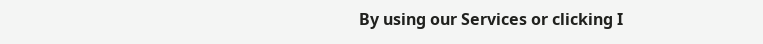By using our Services or clicking I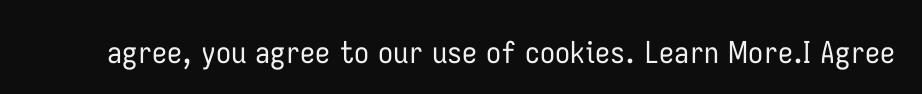agree, you agree to our use of cookies. Learn More.I Agree